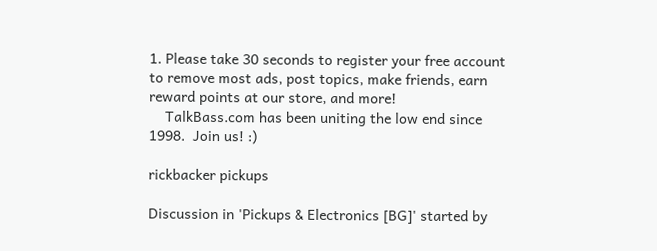1. Please take 30 seconds to register your free account to remove most ads, post topics, make friends, earn reward points at our store, and more!
    TalkBass.com has been uniting the low end since 1998.  Join us! :)

rickbacker pickups

Discussion in 'Pickups & Electronics [BG]' started by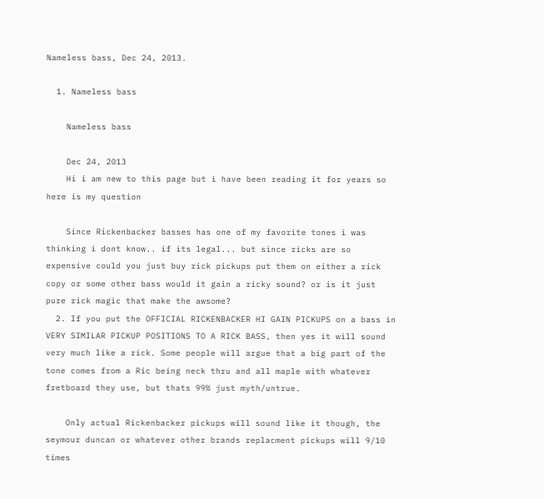Nameless bass, Dec 24, 2013.

  1. Nameless bass

    Nameless bass

    Dec 24, 2013
    Hi i am new to this page but i have been reading it for years so here is my question

    Since Rickenbacker basses has one of my favorite tones i was thinking i dont know.. if its legal... but since ricks are so expensive could you just buy rick pickups put them on either a rick copy or some other bass would it gain a ricky sound? or is it just pure rick magic that make the awsome?
  2. If you put the OFFICIAL RICKENBACKER HI GAIN PICKUPS on a bass in VERY SIMILAR PICKUP POSITIONS TO A RICK BASS, then yes it will sound very much like a rick. Some people will argue that a big part of the tone comes from a Ric being neck thru and all maple with whatever fretboard they use, but thats 99% just myth/untrue.

    Only actual Rickenbacker pickups will sound like it though, the seymour duncan or whatever other brands replacment pickups will 9/10 times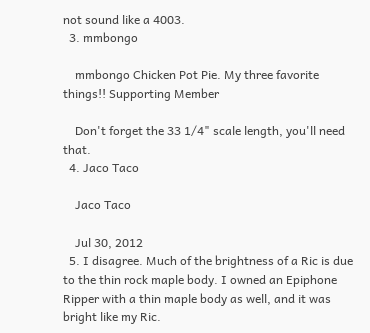not sound like a 4003.
  3. mmbongo

    mmbongo Chicken Pot Pie. My three favorite things!! Supporting Member

    Don't forget the 33 1/4" scale length, you'll need that.
  4. Jaco Taco

    Jaco Taco

    Jul 30, 2012
  5. I disagree. Much of the brightness of a Ric is due to the thin rock maple body. I owned an Epiphone Ripper with a thin maple body as well, and it was bright like my Ric.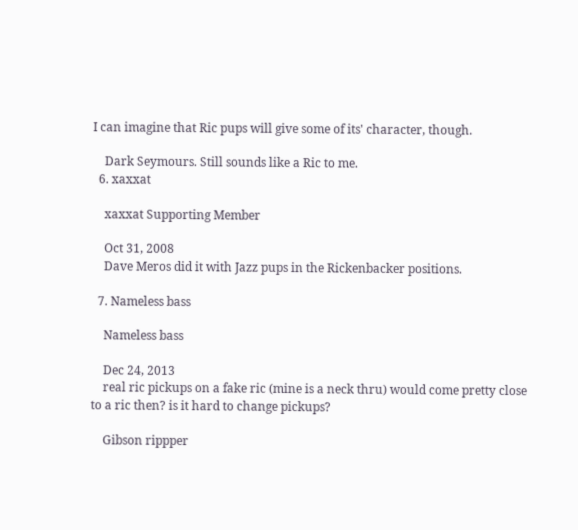I can imagine that Ric pups will give some of its' character, though.

    Dark Seymours. Still sounds like a Ric to me.
  6. xaxxat

    xaxxat Supporting Member

    Oct 31, 2008
    Dave Meros did it with Jazz pups in the Rickenbacker positions.

  7. Nameless bass

    Nameless bass

    Dec 24, 2013
    real ric pickups on a fake ric (mine is a neck thru) would come pretty close to a ric then? is it hard to change pickups?

    Gibson rippper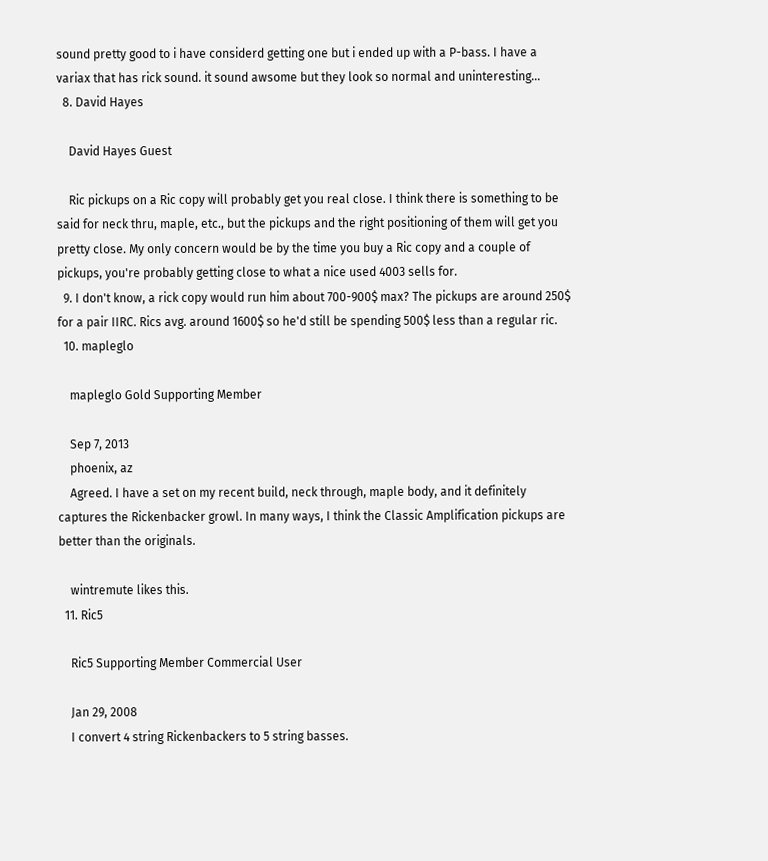sound pretty good to i have considerd getting one but i ended up with a P-bass. I have a variax that has rick sound. it sound awsome but they look so normal and uninteresting...
  8. David Hayes

    David Hayes Guest

    Ric pickups on a Ric copy will probably get you real close. I think there is something to be said for neck thru, maple, etc., but the pickups and the right positioning of them will get you pretty close. My only concern would be by the time you buy a Ric copy and a couple of pickups, you're probably getting close to what a nice used 4003 sells for.
  9. I don't know, a rick copy would run him about 700-900$ max? The pickups are around 250$ for a pair IIRC. Rics avg. around 1600$ so he'd still be spending 500$ less than a regular ric.
  10. mapleglo

    mapleglo Gold Supporting Member

    Sep 7, 2013
    phoenix, az
    Agreed. I have a set on my recent build, neck through, maple body, and it definitely captures the Rickenbacker growl. In many ways, I think the Classic Amplification pickups are better than the originals.

    wintremute likes this.
  11. Ric5

    Ric5 Supporting Member Commercial User

    Jan 29, 2008
    I convert 4 string Rickenbackers to 5 string basses.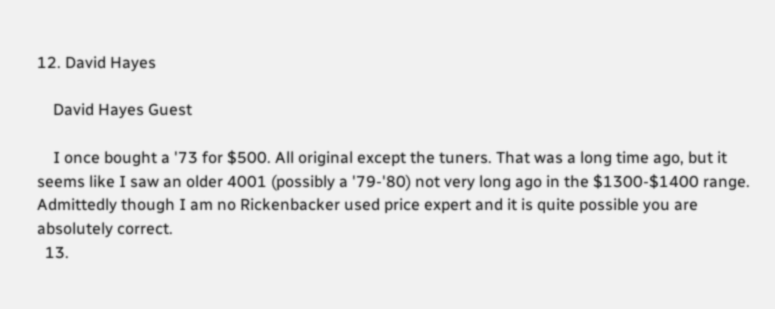12. David Hayes

    David Hayes Guest

    I once bought a '73 for $500. All original except the tuners. That was a long time ago, but it seems like I saw an older 4001 (possibly a '79-'80) not very long ago in the $1300-$1400 range. Admittedly though I am no Rickenbacker used price expert and it is quite possible you are absolutely correct.
  13.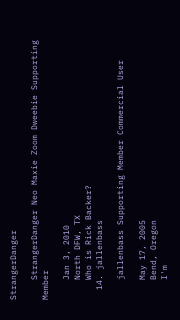StrangerDanger

    StrangerDanger Neo Maxie Zoom Dweebie Supporting Member

    Jan 3, 2010
    North DFW, TX
    Who is Rick Backer?
  14. jallenbass

    jallenbass Supporting Member Commercial User

    May 17, 2005
    Bend, Oregon
    I'm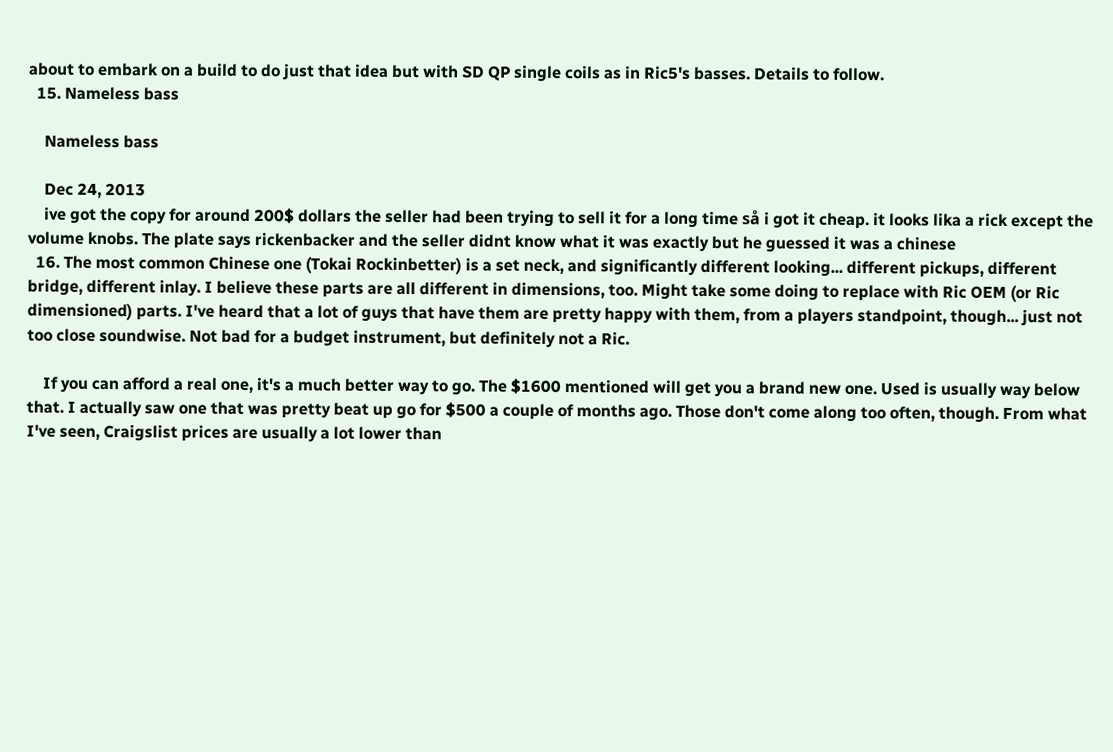about to embark on a build to do just that idea but with SD QP single coils as in Ric5's basses. Details to follow.
  15. Nameless bass

    Nameless bass

    Dec 24, 2013
    ive got the copy for around 200$ dollars the seller had been trying to sell it for a long time så i got it cheap. it looks lika a rick except the volume knobs. The plate says rickenbacker and the seller didnt know what it was exactly but he guessed it was a chinese
  16. The most common Chinese one (Tokai Rockinbetter) is a set neck, and significantly different looking... different pickups, different bridge, different inlay. I believe these parts are all different in dimensions, too. Might take some doing to replace with Ric OEM (or Ric dimensioned) parts. I've heard that a lot of guys that have them are pretty happy with them, from a players standpoint, though... just not too close soundwise. Not bad for a budget instrument, but definitely not a Ric.

    If you can afford a real one, it's a much better way to go. The $1600 mentioned will get you a brand new one. Used is usually way below that. I actually saw one that was pretty beat up go for $500 a couple of months ago. Those don't come along too often, though. From what I've seen, Craigslist prices are usually a lot lower than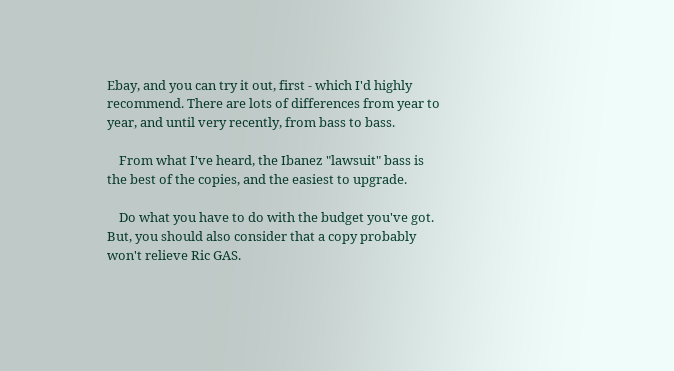Ebay, and you can try it out, first - which I'd highly recommend. There are lots of differences from year to year, and until very recently, from bass to bass.

    From what I've heard, the Ibanez "lawsuit" bass is the best of the copies, and the easiest to upgrade.

    Do what you have to do with the budget you've got. But, you should also consider that a copy probably won't relieve Ric GAS.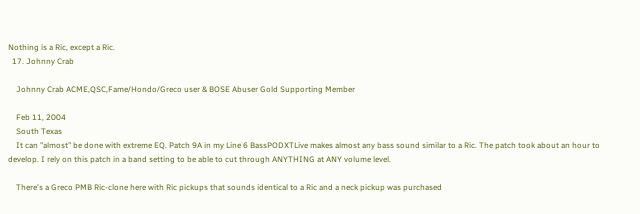Nothing is a Ric, except a Ric.
  17. Johnny Crab

    Johnny Crab ACME,QSC,Fame/Hondo/Greco user & BOSE Abuser Gold Supporting Member

    Feb 11, 2004
    South Texas
    It can "almost" be done with extreme EQ. Patch 9A in my Line 6 BassPODXTLive makes almost any bass sound similar to a Ric. The patch took about an hour to develop. I rely on this patch in a band setting to be able to cut through ANYTHING at ANY volume level.

    There's a Greco PMB Ric-clone here with Ric pickups that sounds identical to a Ric and a neck pickup was purchased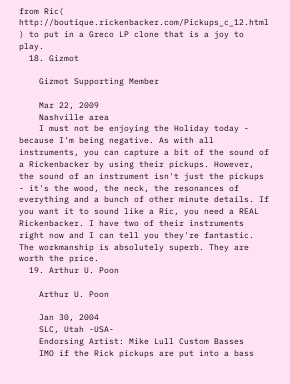from Ric( http://boutique.rickenbacker.com/Pickups_c_12.html ) to put in a Greco LP clone that is a joy to play.
  18. Gizmot

    Gizmot Supporting Member

    Mar 22, 2009
    Nashville area
    I must not be enjoying the Holiday today - because I'm being negative. As with all instruments, you can capture a bit of the sound of a Rickenbacker by using their pickups. However, the sound of an instrument isn't just the pickups - it's the wood, the neck, the resonances of everything and a bunch of other minute details. If you want it to sound like a Ric, you need a REAL Rickenbacker. I have two of their instruments right now and I can tell you they're fantastic. The workmanship is absolutely superb. They are worth the price.
  19. Arthur U. Poon

    Arthur U. Poon

    Jan 30, 2004
    SLC, Utah -USA-
    Endorsing Artist: Mike Lull Custom Basses
    IMO if the Rick pickups are put into a bass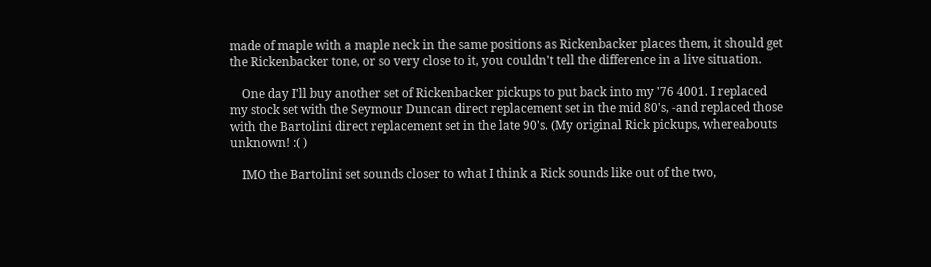made of maple with a maple neck in the same positions as Rickenbacker places them, it should get the Rickenbacker tone, or so very close to it, you couldn't tell the difference in a live situation.

    One day I'll buy another set of Rickenbacker pickups to put back into my '76 4001. I replaced my stock set with the Seymour Duncan direct replacement set in the mid 80's, -and replaced those with the Bartolini direct replacement set in the late 90's. (My original Rick pickups, whereabouts unknown! :( )

    IMO the Bartolini set sounds closer to what I think a Rick sounds like out of the two,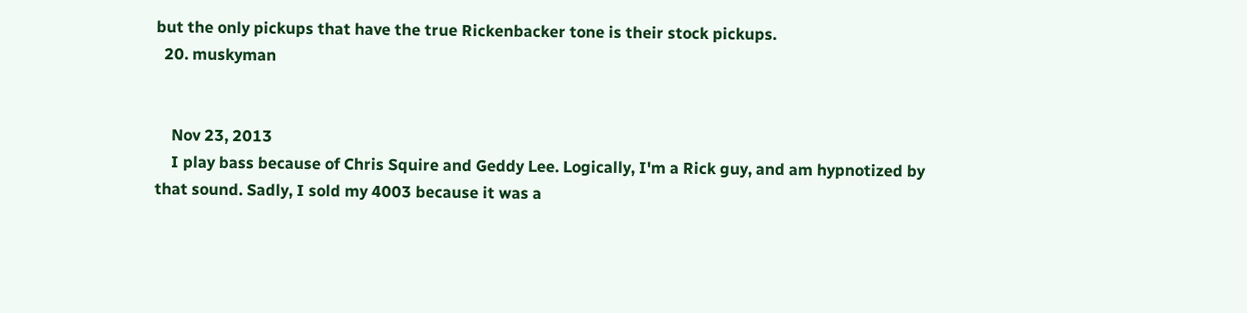but the only pickups that have the true Rickenbacker tone is their stock pickups.
  20. muskyman


    Nov 23, 2013
    I play bass because of Chris Squire and Geddy Lee. Logically, I'm a Rick guy, and am hypnotized by that sound. Sadly, I sold my 4003 because it was a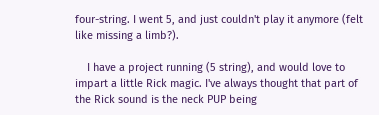four-string. I went 5, and just couldn't play it anymore (felt like missing a limb?).

    I have a project running (5 string), and would love to impart a little Rick magic. I've always thought that part of the Rick sound is the neck PUP being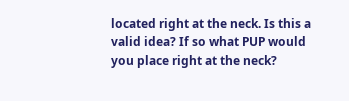located right at the neck. Is this a valid idea? If so what PUP would you place right at the neck?